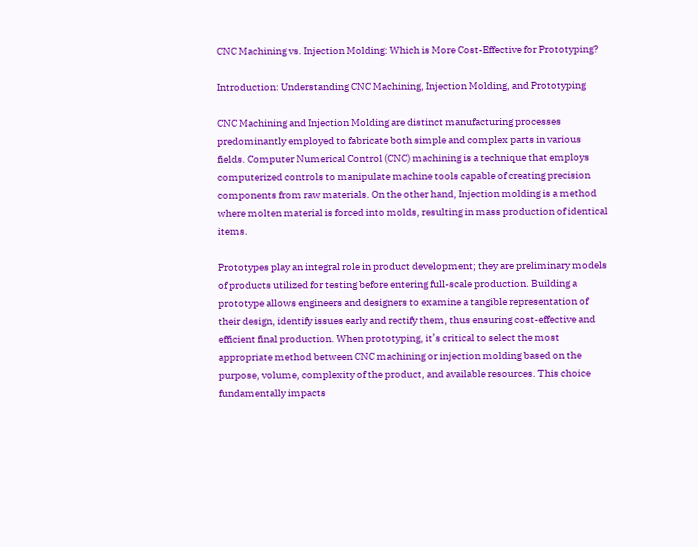CNC Machining vs. Injection Molding: Which is More Cost-Effective for Prototyping?

Introduction: Understanding CNC Machining, Injection Molding, and Prototyping

CNC Machining and Injection Molding are distinct manufacturing processes predominantly employed to fabricate both simple and complex parts in various fields. Computer Numerical Control (CNC) machining is a technique that employs computerized controls to manipulate machine tools capable of creating precision components from raw materials. On the other hand, Injection molding is a method where molten material is forced into molds, resulting in mass production of identical items.

Prototypes play an integral role in product development; they are preliminary models of products utilized for testing before entering full-scale production. Building a prototype allows engineers and designers to examine a tangible representation of their design, identify issues early and rectify them, thus ensuring cost-effective and efficient final production. When prototyping, it’s critical to select the most appropriate method between CNC machining or injection molding based on the purpose, volume, complexity of the product, and available resources. This choice fundamentally impacts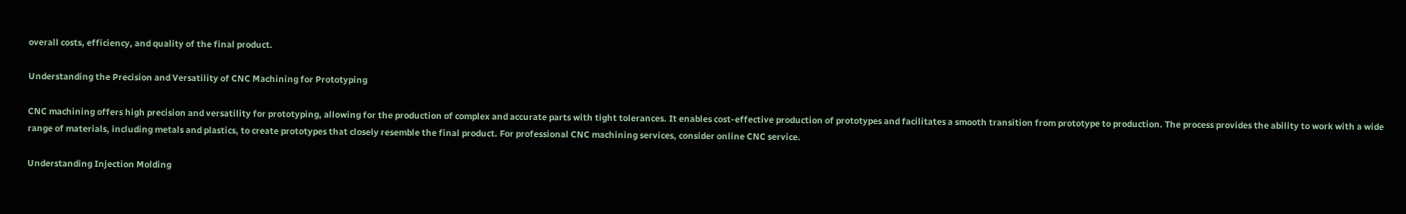overall costs, efficiency, and quality of the final product.

Understanding the Precision and Versatility of CNC Machining for Prototyping

CNC machining offers high precision and versatility for prototyping, allowing for the production of complex and accurate parts with tight tolerances. It enables cost-effective production of prototypes and facilitates a smooth transition from prototype to production. The process provides the ability to work with a wide range of materials, including metals and plastics, to create prototypes that closely resemble the final product. For professional CNC machining services, consider online CNC service.

Understanding Injection Molding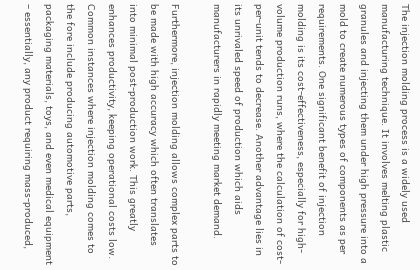The injection molding process is a widely used manufacturing technique. It involves melting plastic granules and injecting them under high pressure into a mold to create numerous types of components as per requirements. One significant benefit of injection molding is its cost-effectiveness, especially for high-volume production runs, where the calculation of cost-per-unit tends to decrease. Another advantage lies in its unrivaled speed of production which aids manufacturers in rapidly meeting market demand.

Furthermore, injection molding allows complex parts to be made with high accuracy which often translates into minimal post-production work. This greatly enhances productivity, keeping operational costs low. Common instances where injection molding comes to the fore include producing automotive parts, packaging materials, toys, and even medical equipment – essentially, any product requiring mass-produced,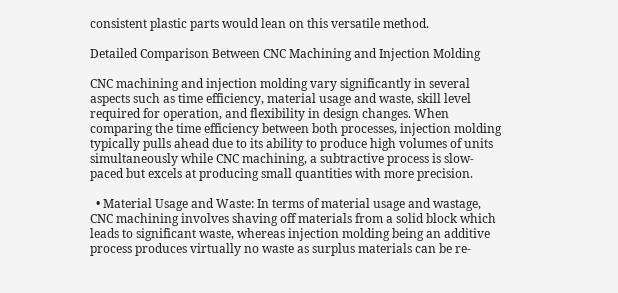consistent plastic parts would lean on this versatile method.

Detailed Comparison Between CNC Machining and Injection Molding

CNC machining and injection molding vary significantly in several aspects such as time efficiency, material usage and waste, skill level required for operation, and flexibility in design changes. When comparing the time efficiency between both processes, injection molding typically pulls ahead due to its ability to produce high volumes of units simultaneously while CNC machining, a subtractive process is slow-paced but excels at producing small quantities with more precision.

  • Material Usage and Waste: In terms of material usage and wastage, CNC machining involves shaving off materials from a solid block which leads to significant waste, whereas injection molding being an additive process produces virtually no waste as surplus materials can be re-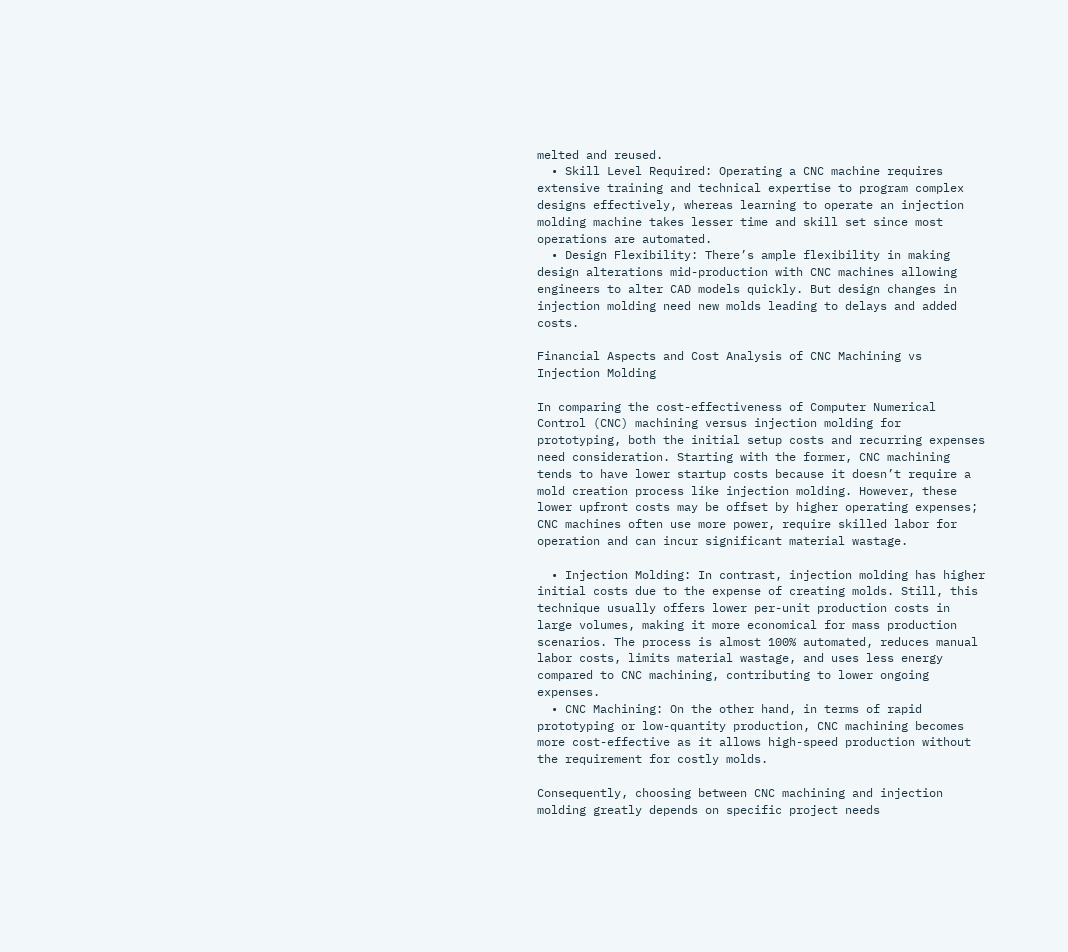melted and reused.
  • Skill Level Required: Operating a CNC machine requires extensive training and technical expertise to program complex designs effectively, whereas learning to operate an injection molding machine takes lesser time and skill set since most operations are automated.
  • Design Flexibility: There’s ample flexibility in making design alterations mid-production with CNC machines allowing engineers to alter CAD models quickly. But design changes in injection molding need new molds leading to delays and added costs.

Financial Aspects and Cost Analysis of CNC Machining vs Injection Molding

In comparing the cost-effectiveness of Computer Numerical Control (CNC) machining versus injection molding for prototyping, both the initial setup costs and recurring expenses need consideration. Starting with the former, CNC machining tends to have lower startup costs because it doesn’t require a mold creation process like injection molding. However, these lower upfront costs may be offset by higher operating expenses; CNC machines often use more power, require skilled labor for operation and can incur significant material wastage.

  • Injection Molding: In contrast, injection molding has higher initial costs due to the expense of creating molds. Still, this technique usually offers lower per-unit production costs in large volumes, making it more economical for mass production scenarios. The process is almost 100% automated, reduces manual labor costs, limits material wastage, and uses less energy compared to CNC machining, contributing to lower ongoing expenses.
  • CNC Machining: On the other hand, in terms of rapid prototyping or low-quantity production, CNC machining becomes more cost-effective as it allows high-speed production without the requirement for costly molds.

Consequently, choosing between CNC machining and injection molding greatly depends on specific project needs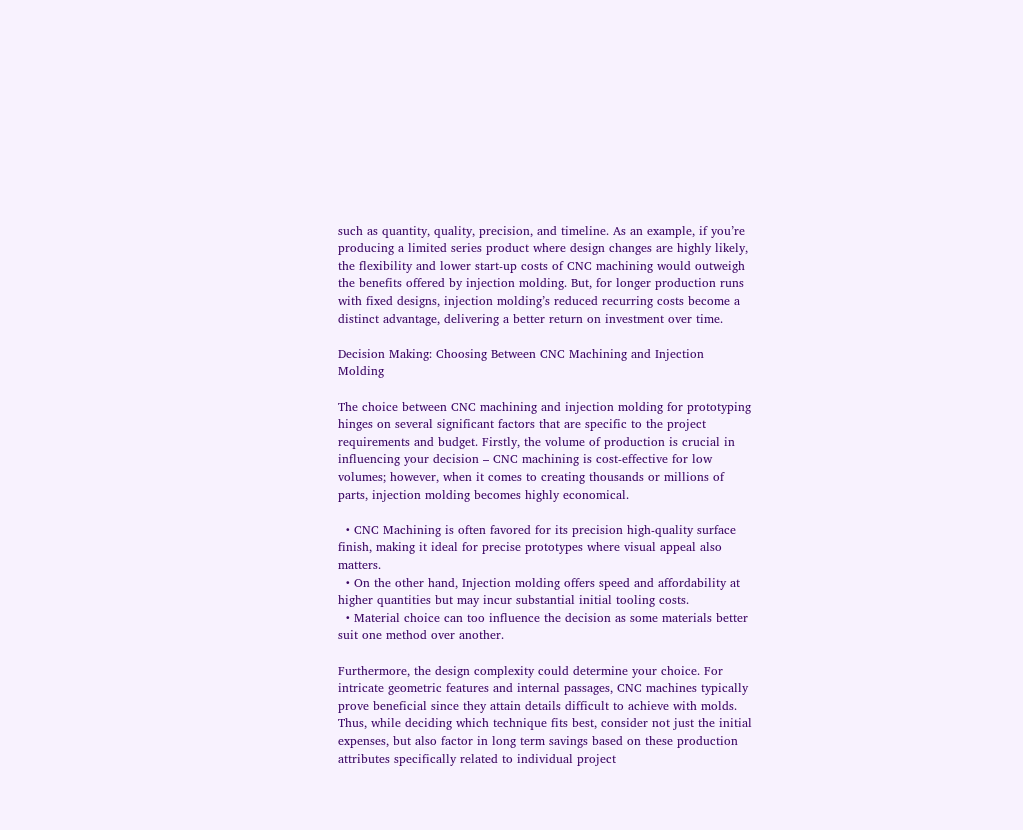such as quantity, quality, precision, and timeline. As an example, if you’re producing a limited series product where design changes are highly likely, the flexibility and lower start-up costs of CNC machining would outweigh the benefits offered by injection molding. But, for longer production runs with fixed designs, injection molding’s reduced recurring costs become a distinct advantage, delivering a better return on investment over time.

Decision Making: Choosing Between CNC Machining and Injection Molding

The choice between CNC machining and injection molding for prototyping hinges on several significant factors that are specific to the project requirements and budget. Firstly, the volume of production is crucial in influencing your decision – CNC machining is cost-effective for low volumes; however, when it comes to creating thousands or millions of parts, injection molding becomes highly economical.

  • CNC Machining is often favored for its precision high-quality surface finish, making it ideal for precise prototypes where visual appeal also matters.
  • On the other hand, Injection molding offers speed and affordability at higher quantities but may incur substantial initial tooling costs.
  • Material choice can too influence the decision as some materials better suit one method over another.

Furthermore, the design complexity could determine your choice. For intricate geometric features and internal passages, CNC machines typically prove beneficial since they attain details difficult to achieve with molds. Thus, while deciding which technique fits best, consider not just the initial expenses, but also factor in long term savings based on these production attributes specifically related to individual project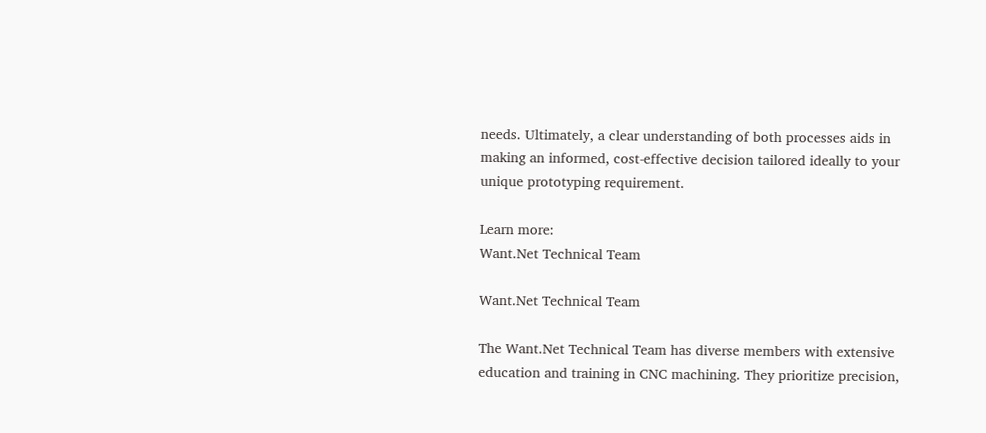needs. Ultimately, a clear understanding of both processes aids in making an informed, cost-effective decision tailored ideally to your unique prototyping requirement.

Learn more:
Want.Net Technical Team

Want.Net Technical Team

The Want.Net Technical Team has diverse members with extensive education and training in CNC machining. They prioritize precision,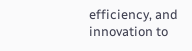efficiency, and innovation to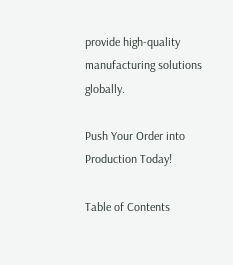provide high-quality manufacturing solutions globally.

Push Your Order into Production Today!

Table of Contents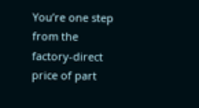You’re one step from the  factory-direct price of part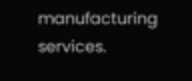manufacturing services.